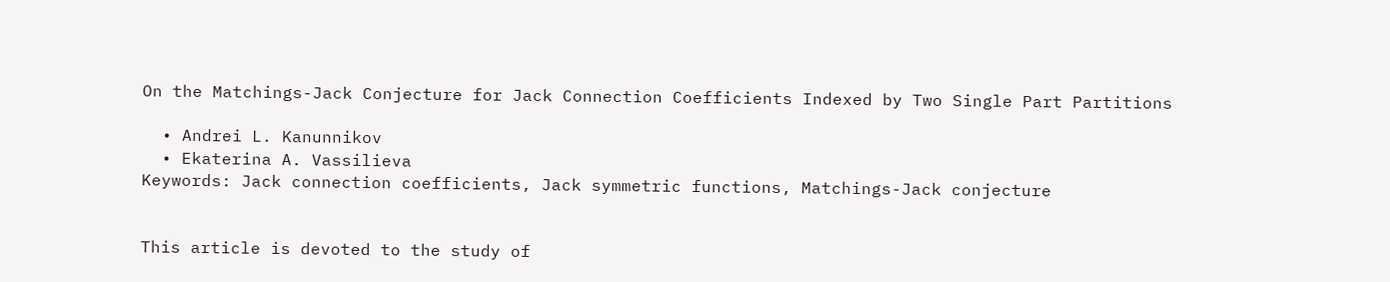On the Matchings-Jack Conjecture for Jack Connection Coefficients Indexed by Two Single Part Partitions

  • Andrei L. Kanunnikov
  • Ekaterina A. Vassilieva
Keywords: Jack connection coefficients, Jack symmetric functions, Matchings-Jack conjecture


This article is devoted to the study of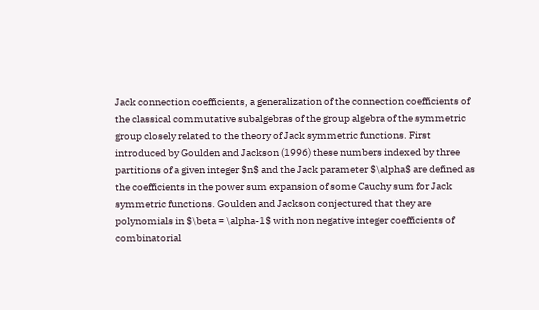Jack connection coefficients, a generalization of the connection coefficients of the classical commutative subalgebras of the group algebra of the symmetric group closely related to the theory of Jack symmetric functions. First introduced by Goulden and Jackson (1996) these numbers indexed by three partitions of a given integer $n$ and the Jack parameter $\alpha$ are defined as the coefficients in the power sum expansion of some Cauchy sum for Jack symmetric functions. Goulden and Jackson conjectured that they are polynomials in $\beta = \alpha-1$ with non negative integer coefficients of combinatorial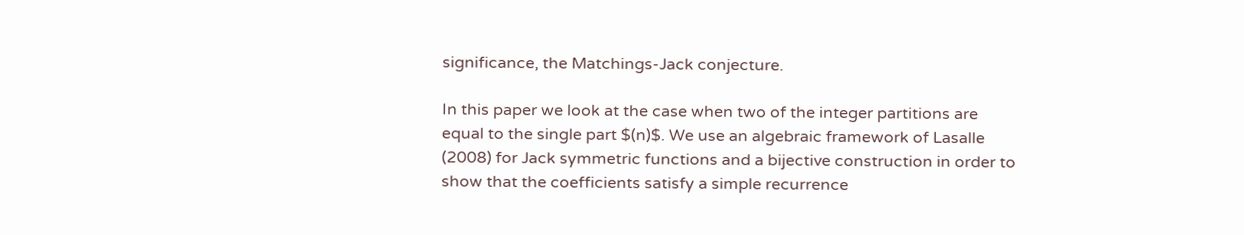significance, the Matchings-Jack conjecture.

In this paper we look at the case when two of the integer partitions are equal to the single part $(n)$. We use an algebraic framework of Lasalle (2008) for Jack symmetric functions and a bijective construction in order to show that the coefficients satisfy a simple recurrence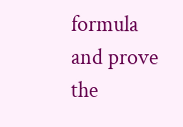formula and prove the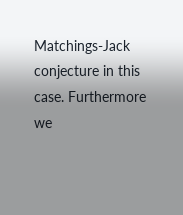Matchings-Jack conjecture in this case. Furthermore we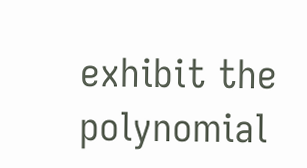exhibit the polynomial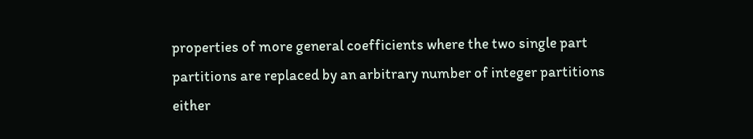properties of more general coefficients where the two single part partitions are replaced by an arbitrary number of integer partitions either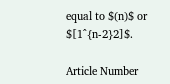equal to $(n)$ or $[1^{n-2}2]$.

Article Number